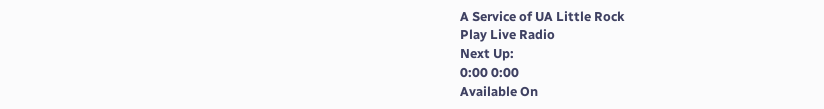A Service of UA Little Rock
Play Live Radio
Next Up:
0:00 0:00
Available On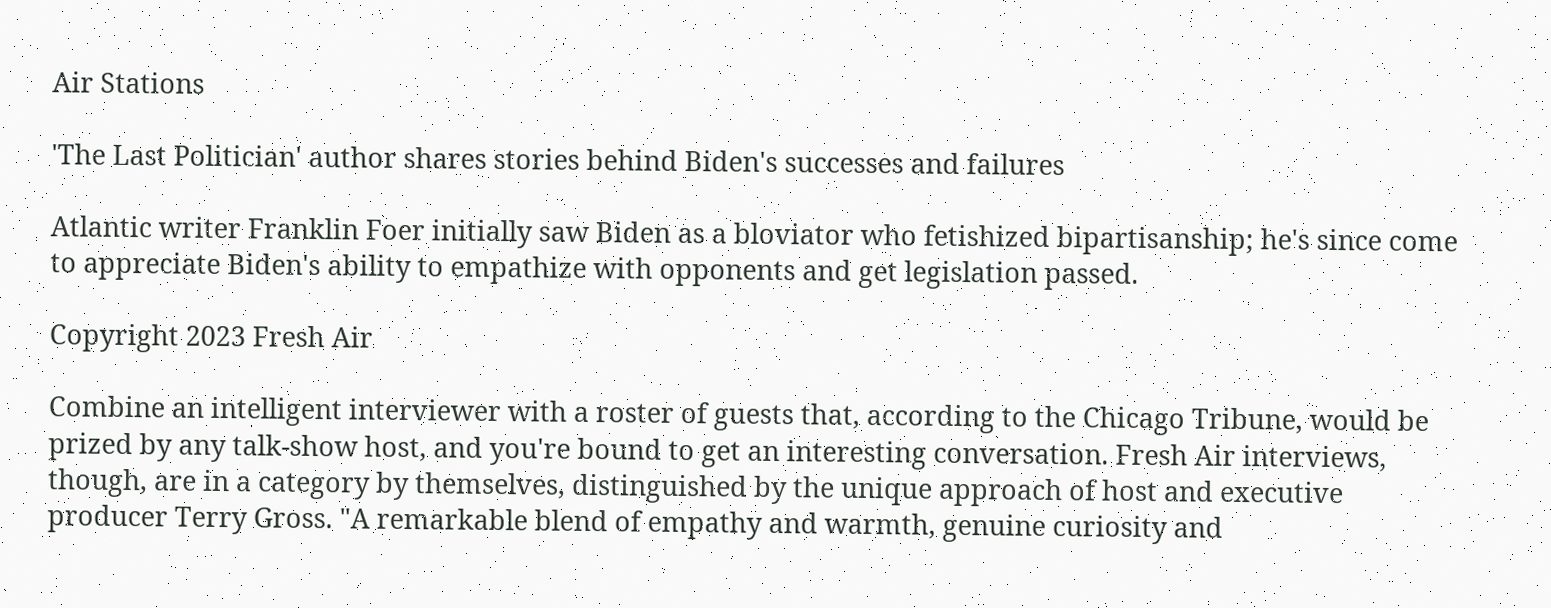Air Stations

'The Last Politician' author shares stories behind Biden's successes and failures

Atlantic writer Franklin Foer initially saw Biden as a bloviator who fetishized bipartisanship; he's since come to appreciate Biden's ability to empathize with opponents and get legislation passed.

Copyright 2023 Fresh Air

Combine an intelligent interviewer with a roster of guests that, according to the Chicago Tribune, would be prized by any talk-show host, and you're bound to get an interesting conversation. Fresh Air interviews, though, are in a category by themselves, distinguished by the unique approach of host and executive producer Terry Gross. "A remarkable blend of empathy and warmth, genuine curiosity and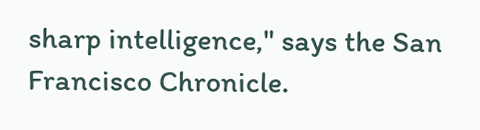sharp intelligence," says the San Francisco Chronicle.